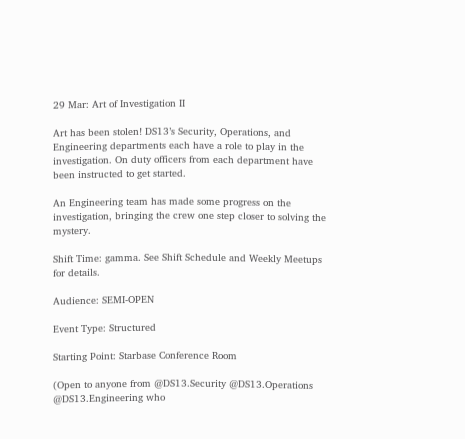29 Mar: Art of Investigation II

Art has been stolen! DS13’s Security, Operations, and Engineering departments each have a role to play in the investigation. On duty officers from each department have been instructed to get started.

An Engineering team has made some progress on the investigation, bringing the crew one step closer to solving the mystery.

Shift Time: gamma. See Shift Schedule and Weekly Meetups for details.

Audience: SEMI-OPEN

Event Type: Structured

Starting Point: Starbase Conference Room

(Open to anyone from @DS13.Security @DS13.Operations @DS13.Engineering who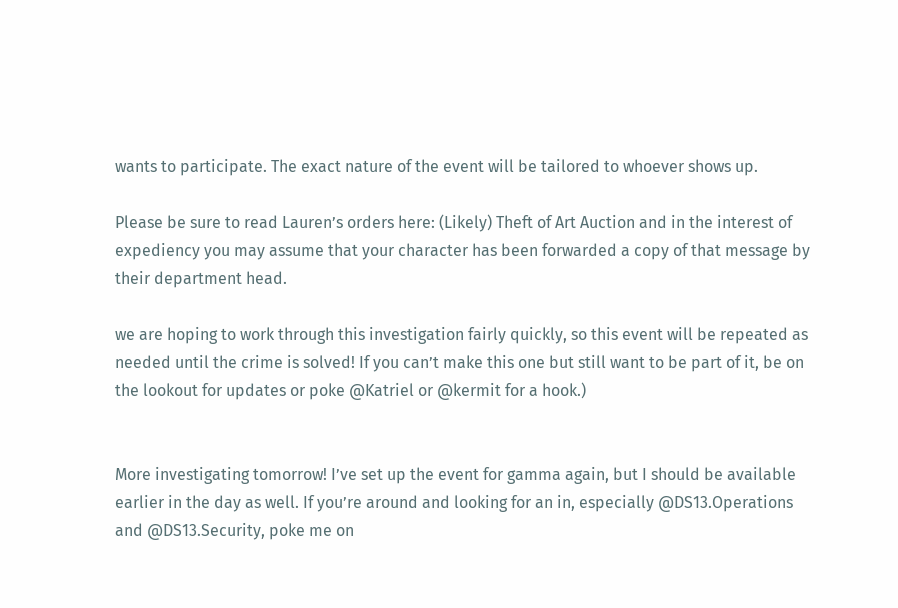wants to participate. The exact nature of the event will be tailored to whoever shows up.

Please be sure to read Lauren’s orders here: (Likely) Theft of Art Auction and in the interest of expediency you may assume that your character has been forwarded a copy of that message by their department head.

we are hoping to work through this investigation fairly quickly, so this event will be repeated as needed until the crime is solved! If you can’t make this one but still want to be part of it, be on the lookout for updates or poke @Katriel or @kermit for a hook.)


More investigating tomorrow! I’ve set up the event for gamma again, but I should be available earlier in the day as well. If you’re around and looking for an in, especially @DS13.Operations and @DS13.Security, poke me on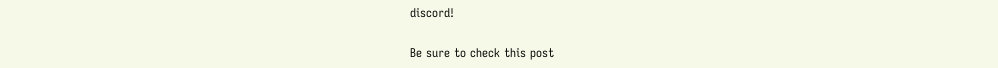discord!

Be sure to check this post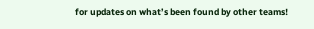for updates on what’s been found by other teams!